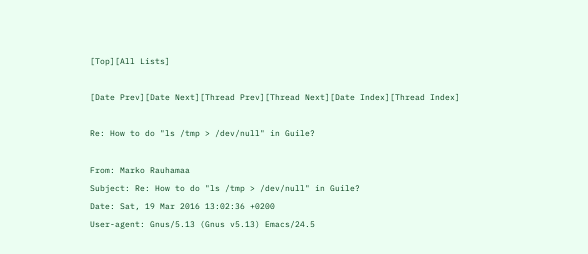[Top][All Lists]

[Date Prev][Date Next][Thread Prev][Thread Next][Date Index][Thread Index]

Re: How to do "ls /tmp > /dev/null" in Guile?

From: Marko Rauhamaa
Subject: Re: How to do "ls /tmp > /dev/null" in Guile?
Date: Sat, 19 Mar 2016 13:02:36 +0200
User-agent: Gnus/5.13 (Gnus v5.13) Emacs/24.5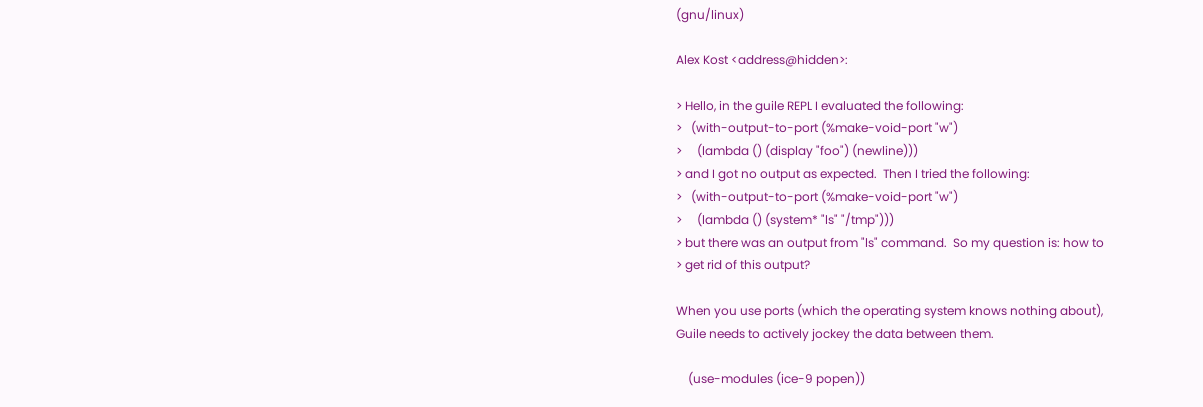(gnu/linux)

Alex Kost <address@hidden>:

> Hello, in the guile REPL I evaluated the following:
>   (with-output-to-port (%make-void-port "w")
>     (lambda () (display "foo") (newline)))
> and I got no output as expected.  Then I tried the following:
>   (with-output-to-port (%make-void-port "w")
>     (lambda () (system* "ls" "/tmp")))
> but there was an output from "ls" command.  So my question is: how to
> get rid of this output?

When you use ports (which the operating system knows nothing about),
Guile needs to actively jockey the data between them.

    (use-modules (ice-9 popen))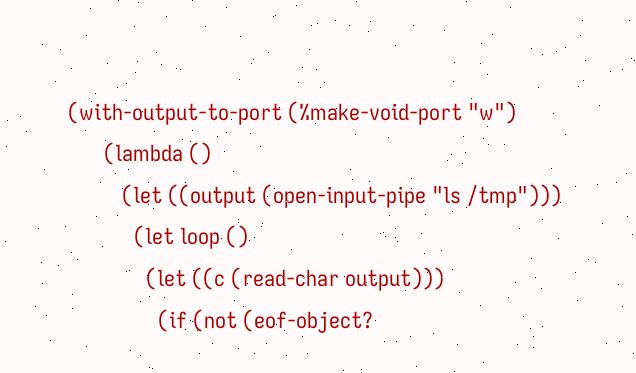(with-output-to-port (%make-void-port "w")
      (lambda ()
         (let ((output (open-input-pipe "ls /tmp")))
           (let loop ()
             (let ((c (read-char output)))
               (if (not (eof-object?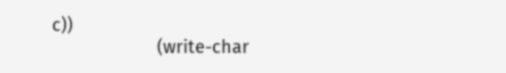c))
                     (write-char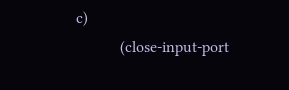c)
           (close-input-port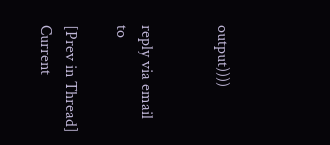output))))


reply via email to

[Prev in Thread] Current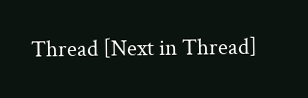Thread [Next in Thread]